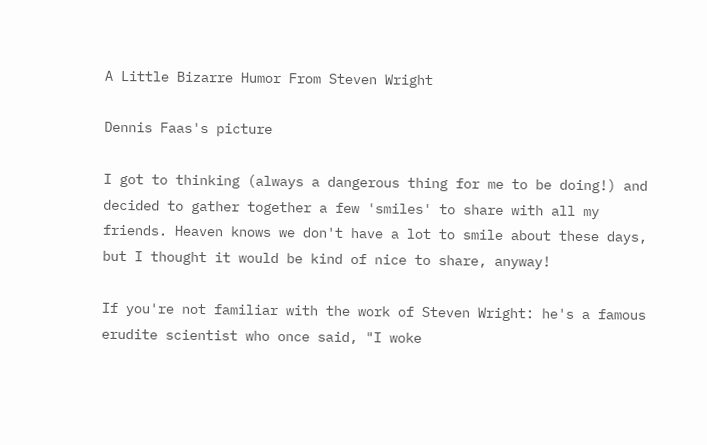A Little Bizarre Humor From Steven Wright

Dennis Faas's picture

I got to thinking (always a dangerous thing for me to be doing!) and decided to gather together a few 'smiles' to share with all my friends. Heaven knows we don't have a lot to smile about these days, but I thought it would be kind of nice to share, anyway!

If you're not familiar with the work of Steven Wright: he's a famous erudite scientist who once said, "I woke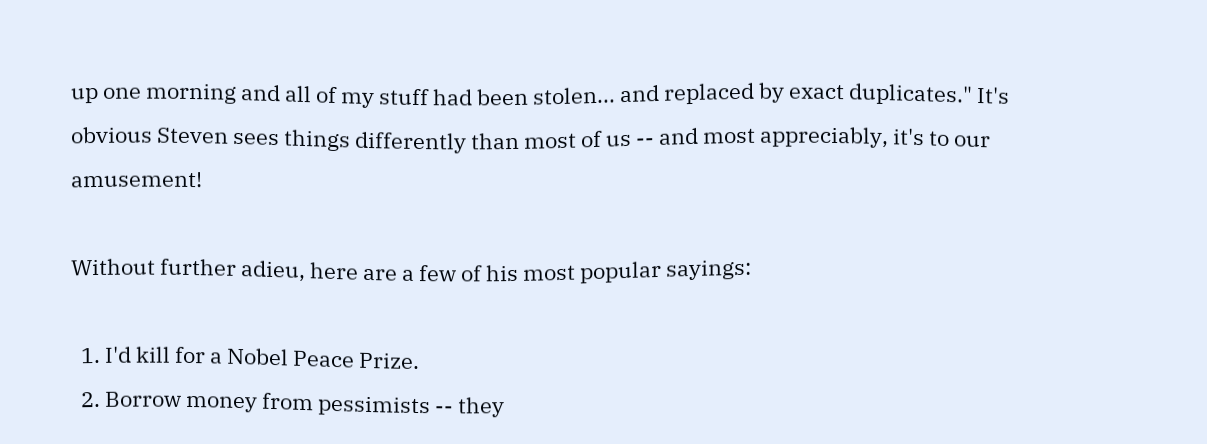up one morning and all of my stuff had been stolen... and replaced by exact duplicates." It's obvious Steven sees things differently than most of us -- and most appreciably, it's to our amusement!

Without further adieu, here are a few of his most popular sayings:

  1. I'd kill for a Nobel Peace Prize.
  2. Borrow money from pessimists -- they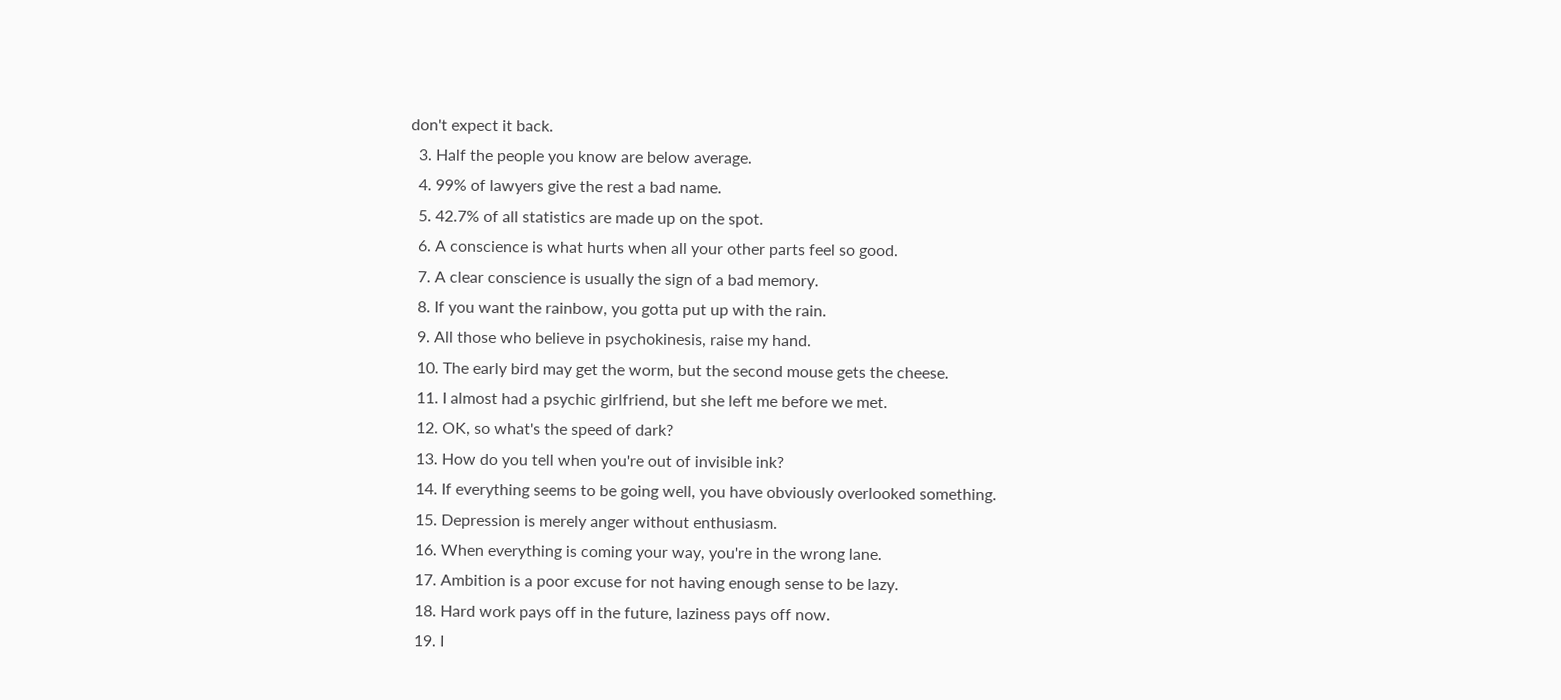don't expect it back.
  3. Half the people you know are below average.
  4. 99% of lawyers give the rest a bad name.
  5. 42.7% of all statistics are made up on the spot.
  6. A conscience is what hurts when all your other parts feel so good.
  7. A clear conscience is usually the sign of a bad memory.
  8. If you want the rainbow, you gotta put up with the rain.
  9. All those who believe in psychokinesis, raise my hand.
  10. The early bird may get the worm, but the second mouse gets the cheese.
  11. I almost had a psychic girlfriend, but she left me before we met.
  12. OK, so what's the speed of dark?
  13. How do you tell when you're out of invisible ink?
  14. If everything seems to be going well, you have obviously overlooked something.
  15. Depression is merely anger without enthusiasm.
  16. When everything is coming your way, you're in the wrong lane.
  17. Ambition is a poor excuse for not having enough sense to be lazy.
  18. Hard work pays off in the future, laziness pays off now.
  19. I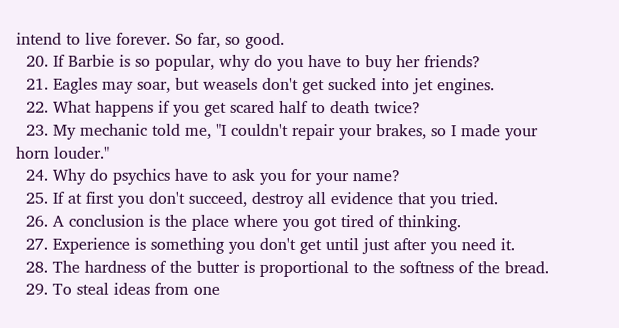intend to live forever. So far, so good.
  20. If Barbie is so popular, why do you have to buy her friends?
  21. Eagles may soar, but weasels don't get sucked into jet engines.
  22. What happens if you get scared half to death twice?
  23. My mechanic told me, "I couldn't repair your brakes, so I made your horn louder."
  24. Why do psychics have to ask you for your name?
  25. If at first you don't succeed, destroy all evidence that you tried.
  26. A conclusion is the place where you got tired of thinking.
  27. Experience is something you don't get until just after you need it.
  28. The hardness of the butter is proportional to the softness of the bread.
  29. To steal ideas from one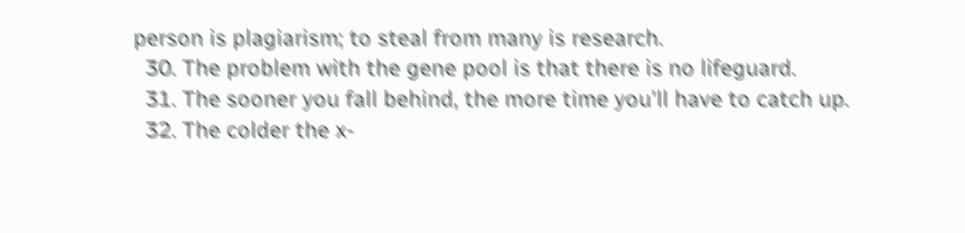person is plagiarism; to steal from many is research.
  30. The problem with the gene pool is that there is no lifeguard.
  31. The sooner you fall behind, the more time you'll have to catch up.
  32. The colder the x-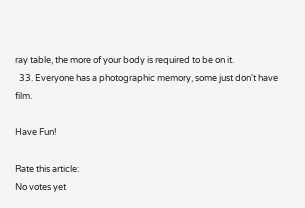ray table, the more of your body is required to be on it.
  33. Everyone has a photographic memory, some just don't have film.

Have Fun!

Rate this article:
No votes yet